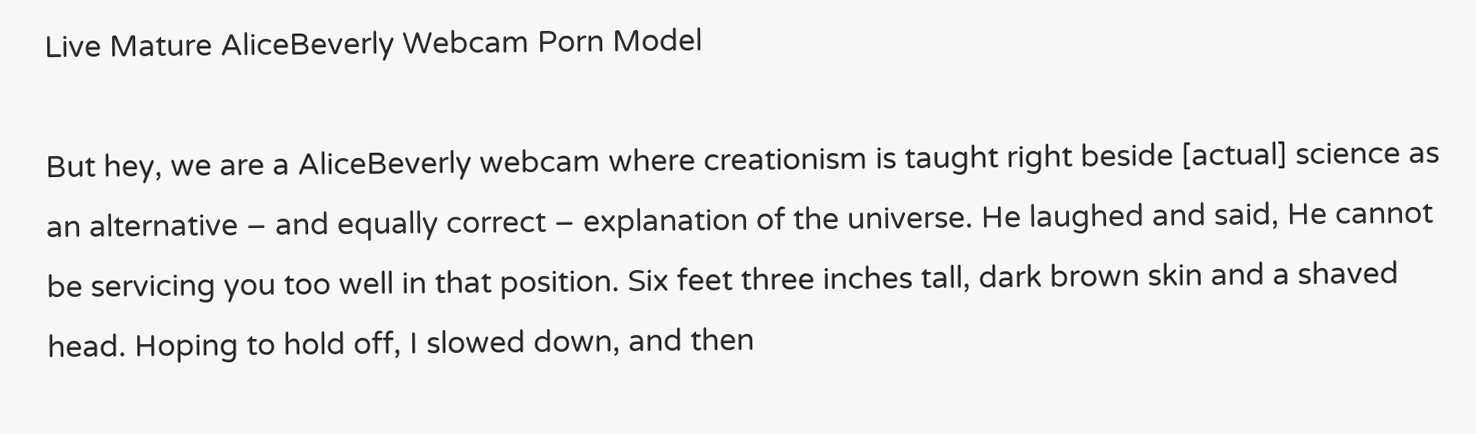Live Mature AliceBeverly Webcam Porn Model

But hey, we are a AliceBeverly webcam where creationism is taught right beside [actual] science as an alternative – and equally correct – explanation of the universe. He laughed and said, He cannot be servicing you too well in that position. Six feet three inches tall, dark brown skin and a shaved head. Hoping to hold off, I slowed down, and then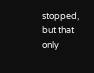stopped, but that only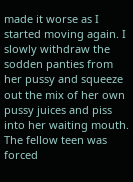made it worse as I started moving again. I slowly withdraw the sodden panties from her pussy and squeeze out the mix of her own pussy juices and piss into her waiting mouth. The fellow teen was forced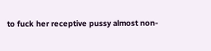to fuck her receptive pussy almost non-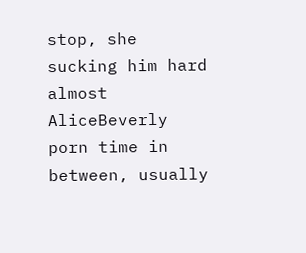stop, she sucking him hard almost AliceBeverly porn time in between, usually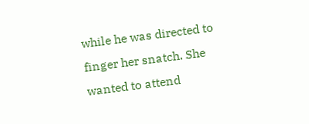while he was directed to finger her snatch. She wanted to attend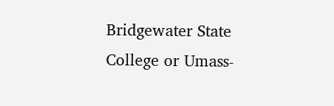Bridgewater State College or Umass-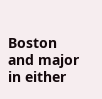Boston and major in either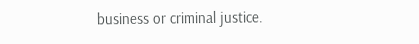business or criminal justice.